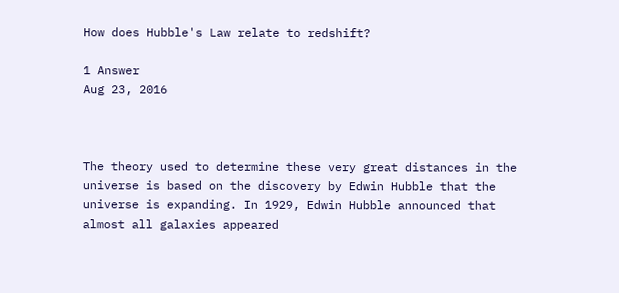How does Hubble's Law relate to redshift?

1 Answer
Aug 23, 2016



The theory used to determine these very great distances in the universe is based on the discovery by Edwin Hubble that the universe is expanding. In 1929, Edwin Hubble announced that almost all galaxies appeared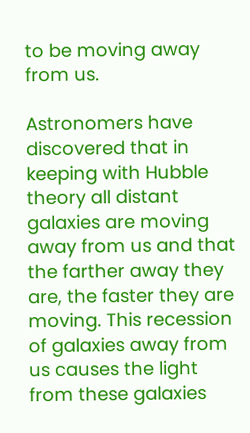to be moving away from us.

Astronomers have discovered that in keeping with Hubble theory all distant galaxies are moving away from us and that the farther away they are, the faster they are moving. This recession of galaxies away from us causes the light from these galaxies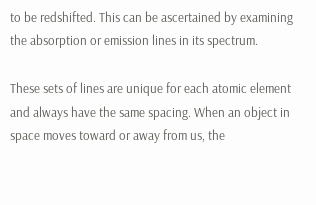to be redshifted. This can be ascertained by examining the absorption or emission lines in its spectrum.

These sets of lines are unique for each atomic element and always have the same spacing. When an object in space moves toward or away from us, the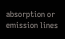absorption or emission lines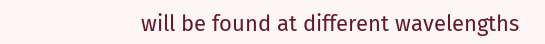will be found at different wavelengths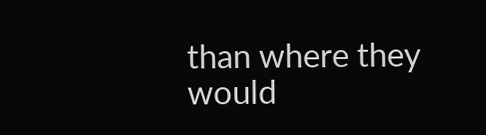than where they would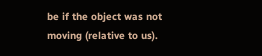be if the object was not moving (relative to us).